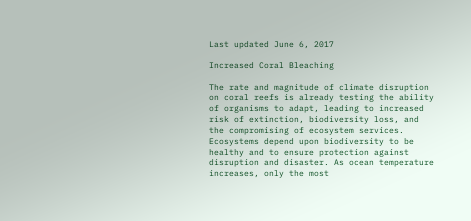Last updated June 6, 2017

Increased Coral Bleaching

The rate and magnitude of climate disruption on coral reefs is already testing the ability of organisms to adapt, leading to increased risk of extinction, biodiversity loss, and the compromising of ecosystem services. Ecosystems depend upon biodiversity to be healthy and to ensure protection against disruption and disaster. As ocean temperature increases, only the most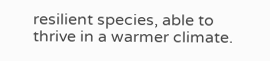resilient species, able to thrive in a warmer climate.